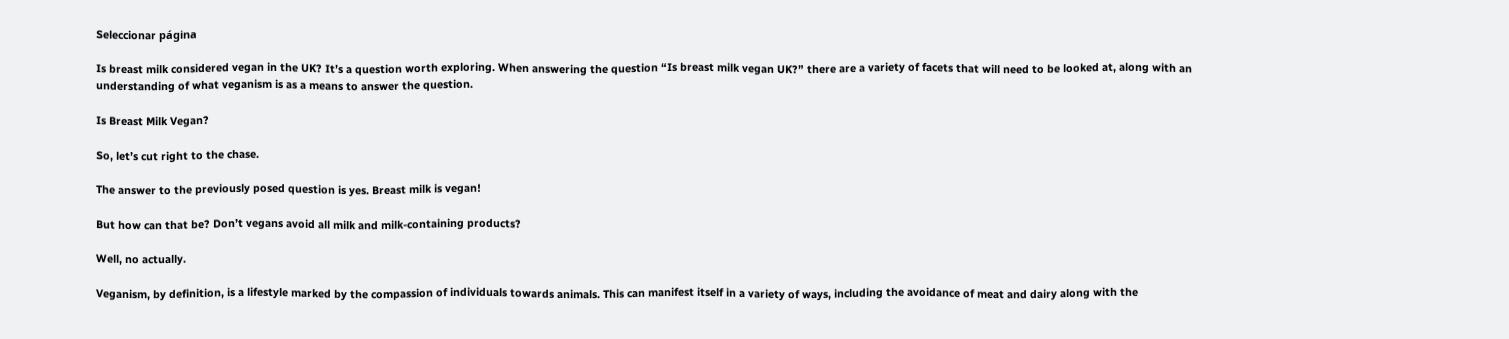Seleccionar página

Is breast milk considered vegan in the UK? It’s a question worth exploring. When answering the question “Is breast milk vegan UK?” there are a variety of facets that will need to be looked at, along with an understanding of what veganism is as a means to answer the question.

Is Breast Milk Vegan?

So, let’s cut right to the chase.

The answer to the previously posed question is yes. Breast milk is vegan!

But how can that be? Don’t vegans avoid all milk and milk-containing products?

Well, no actually.

Veganism, by definition, is a lifestyle marked by the compassion of individuals towards animals. This can manifest itself in a variety of ways, including the avoidance of meat and dairy along with the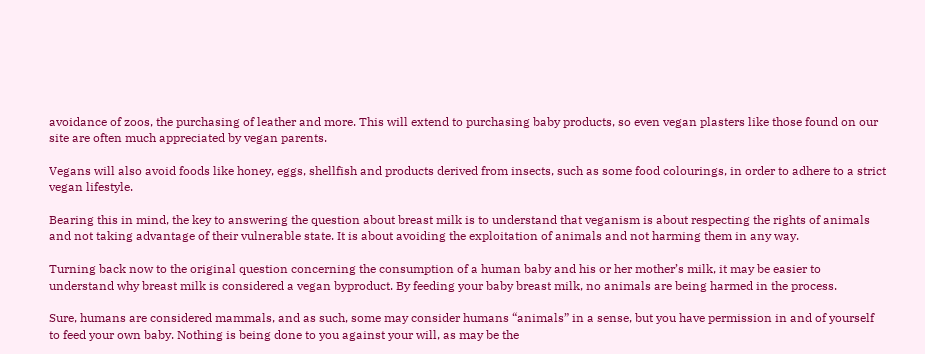avoidance of zoos, the purchasing of leather and more. This will extend to purchasing baby products, so even vegan plasters like those found on our site are often much appreciated by vegan parents.

Vegans will also avoid foods like honey, eggs, shellfish and products derived from insects, such as some food colourings, in order to adhere to a strict vegan lifestyle.

Bearing this in mind, the key to answering the question about breast milk is to understand that veganism is about respecting the rights of animals and not taking advantage of their vulnerable state. It is about avoiding the exploitation of animals and not harming them in any way.

Turning back now to the original question concerning the consumption of a human baby and his or her mother’s milk, it may be easier to understand why breast milk is considered a vegan byproduct. By feeding your baby breast milk, no animals are being harmed in the process.

Sure, humans are considered mammals, and as such, some may consider humans “animals” in a sense, but you have permission in and of yourself to feed your own baby. Nothing is being done to you against your will, as may be the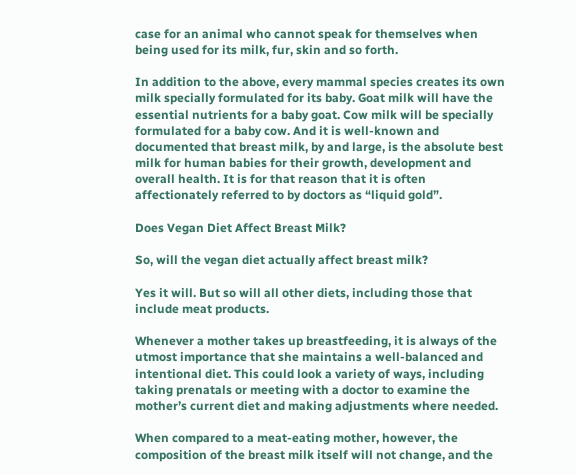case for an animal who cannot speak for themselves when being used for its milk, fur, skin and so forth.

In addition to the above, every mammal species creates its own milk specially formulated for its baby. Goat milk will have the essential nutrients for a baby goat. Cow milk will be specially formulated for a baby cow. And it is well-known and documented that breast milk, by and large, is the absolute best milk for human babies for their growth, development and overall health. It is for that reason that it is often affectionately referred to by doctors as “liquid gold”.

Does Vegan Diet Affect Breast Milk?

So, will the vegan diet actually affect breast milk?

Yes it will. But so will all other diets, including those that include meat products.

Whenever a mother takes up breastfeeding, it is always of the utmost importance that she maintains a well-balanced and intentional diet. This could look a variety of ways, including taking prenatals or meeting with a doctor to examine the mother’s current diet and making adjustments where needed.

When compared to a meat-eating mother, however, the composition of the breast milk itself will not change, and the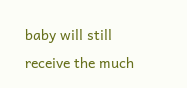baby will still receive the much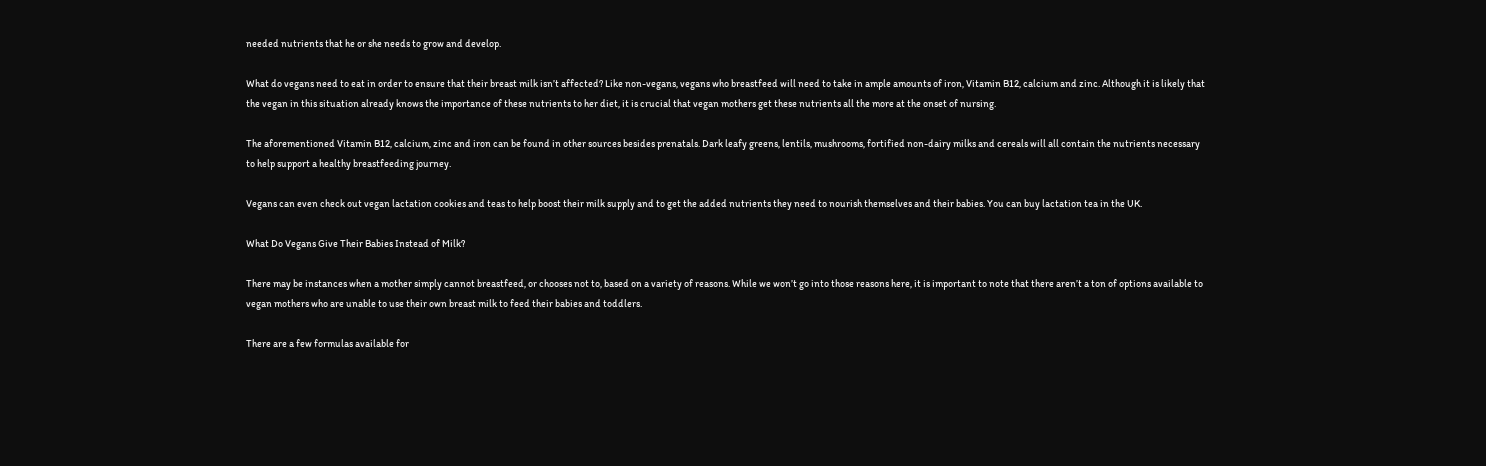needed nutrients that he or she needs to grow and develop.

What do vegans need to eat in order to ensure that their breast milk isn’t affected? Like non-vegans, vegans who breastfeed will need to take in ample amounts of iron, Vitamin B12, calcium and zinc. Although it is likely that the vegan in this situation already knows the importance of these nutrients to her diet, it is crucial that vegan mothers get these nutrients all the more at the onset of nursing.

The aforementioned Vitamin B12, calcium, zinc and iron can be found in other sources besides prenatals. Dark leafy greens, lentils, mushrooms, fortified non-dairy milks and cereals will all contain the nutrients necessary to help support a healthy breastfeeding journey.

Vegans can even check out vegan lactation cookies and teas to help boost their milk supply and to get the added nutrients they need to nourish themselves and their babies. You can buy lactation tea in the UK.

What Do Vegans Give Their Babies Instead of Milk?

There may be instances when a mother simply cannot breastfeed, or chooses not to, based on a variety of reasons. While we won’t go into those reasons here, it is important to note that there aren’t a ton of options available to vegan mothers who are unable to use their own breast milk to feed their babies and toddlers.

There are a few formulas available for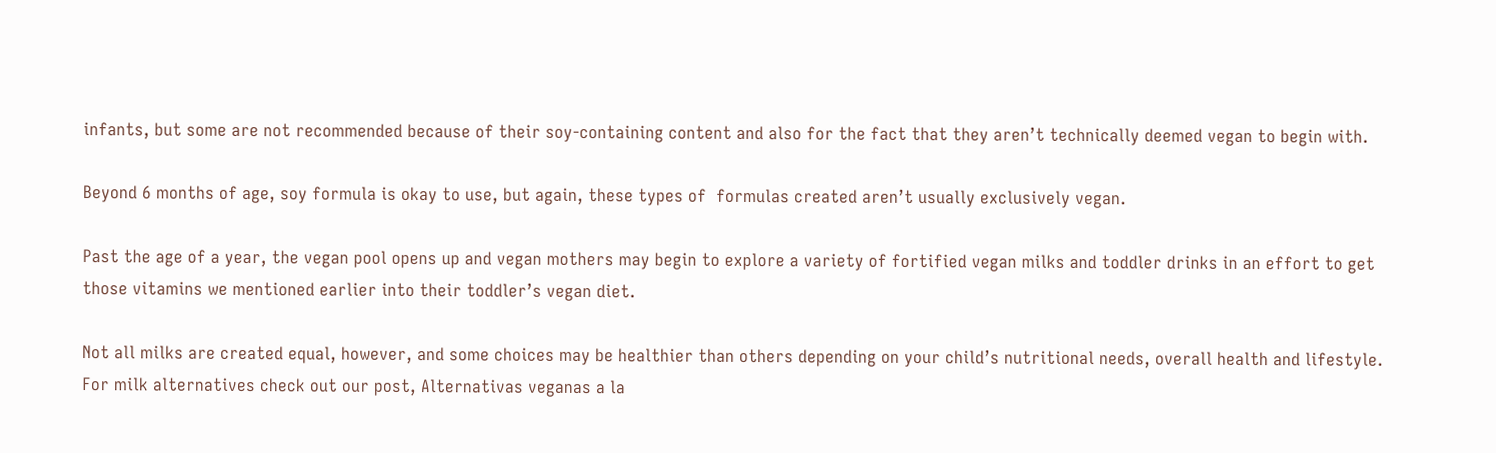infants, but some are not recommended because of their soy-containing content and also for the fact that they aren’t technically deemed vegan to begin with.

Beyond 6 months of age, soy formula is okay to use, but again, these types of  formulas created aren’t usually exclusively vegan.

Past the age of a year, the vegan pool opens up and vegan mothers may begin to explore a variety of fortified vegan milks and toddler drinks in an effort to get those vitamins we mentioned earlier into their toddler’s vegan diet.

Not all milks are created equal, however, and some choices may be healthier than others depending on your child’s nutritional needs, overall health and lifestyle. For milk alternatives check out our post, Alternativas veganas a la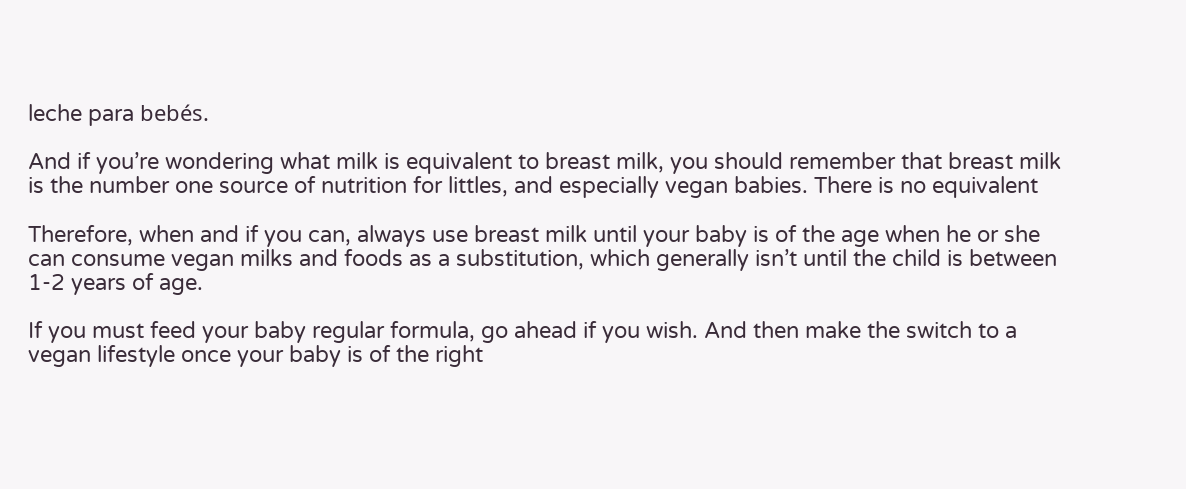leche para bebés.

And if you’re wondering what milk is equivalent to breast milk, you should remember that breast milk is the number one source of nutrition for littles, and especially vegan babies. There is no equivalent

Therefore, when and if you can, always use breast milk until your baby is of the age when he or she can consume vegan milks and foods as a substitution, which generally isn’t until the child is between 1-2 years of age.

If you must feed your baby regular formula, go ahead if you wish. And then make the switch to a vegan lifestyle once your baby is of the right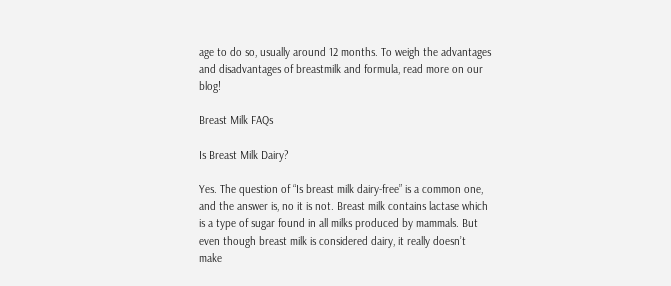age to do so, usually around 12 months. To weigh the advantages and disadvantages of breastmilk and formula, read more on our blog!

Breast Milk FAQs

Is Breast Milk Dairy?

Yes. The question of “Is breast milk dairy-free” is a common one, and the answer is, no it is not. Breast milk contains lactase which is a type of sugar found in all milks produced by mammals. But even though breast milk is considered dairy, it really doesn’t make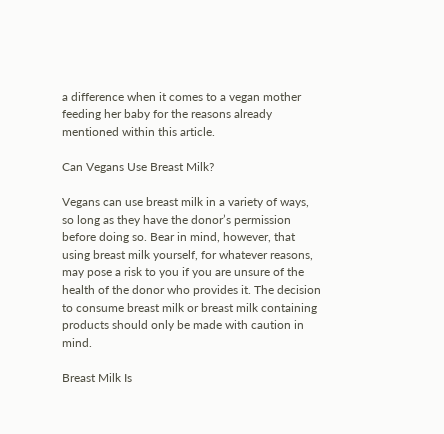a difference when it comes to a vegan mother feeding her baby for the reasons already mentioned within this article.

Can Vegans Use Breast Milk?

Vegans can use breast milk in a variety of ways, so long as they have the donor’s permission before doing so. Bear in mind, however, that using breast milk yourself, for whatever reasons, may pose a risk to you if you are unsure of the health of the donor who provides it. The decision to consume breast milk or breast milk containing products should only be made with caution in mind.

Breast Milk Is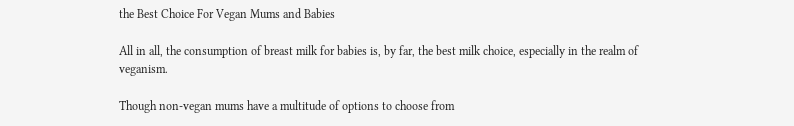the Best Choice For Vegan Mums and Babies

All in all, the consumption of breast milk for babies is, by far, the best milk choice, especially in the realm of veganism.

Though non-vegan mums have a multitude of options to choose from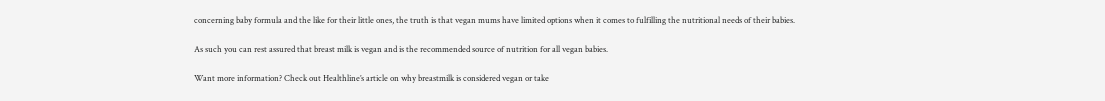concerning baby formula and the like for their little ones, the truth is that vegan mums have limited options when it comes to fulfilling the nutritional needs of their babies.

As such you can rest assured that breast milk is vegan and is the recommended source of nutrition for all vegan babies.

Want more information? Check out Healthline’s article on why breastmilk is considered vegan or take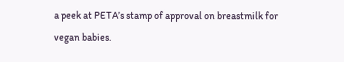a peek at PETA’s stamp of approval on breastmilk for vegan babies.